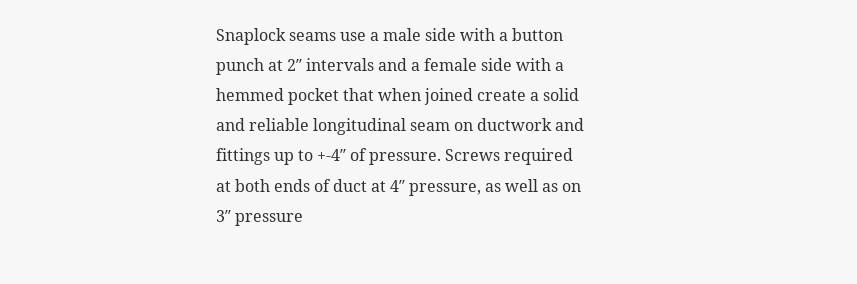Snaplock seams use a male side with a button punch at 2″ intervals and a female side with a hemmed pocket that when joined create a solid and reliable longitudinal seam on ductwork and fittings up to +-4″ of pressure. Screws required at both ends of duct at 4″ pressure, as well as on 3″ pressure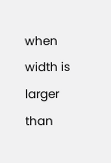when width is larger than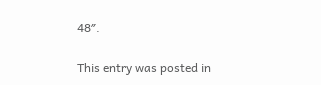48″.

This entry was posted in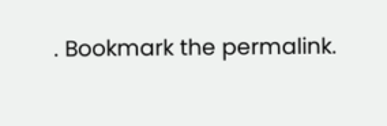. Bookmark the permalink.